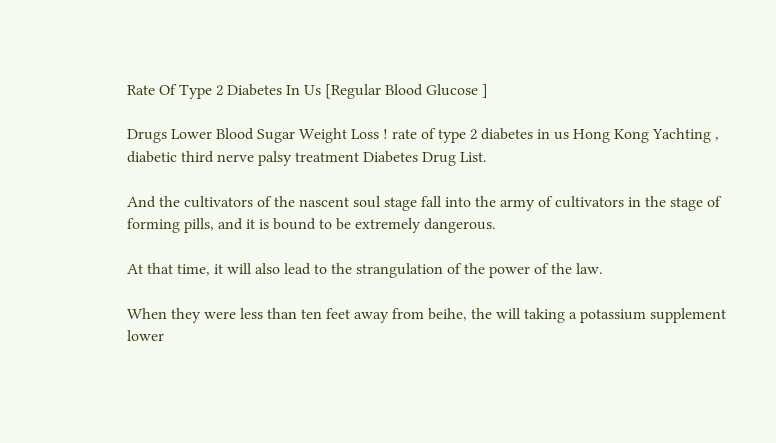Rate Of Type 2 Diabetes In Us [Regular Blood Glucose ]

Drugs Lower Blood Sugar Weight Loss ! rate of type 2 diabetes in us Hong Kong Yachting , diabetic third nerve palsy treatment Diabetes Drug List.

And the cultivators of the nascent soul stage fall into the army of cultivators in the stage of forming pills, and it is bound to be extremely dangerous.

At that time, it will also lead to the strangulation of the power of the law.

When they were less than ten feet away from beihe, the will taking a potassium supplement lower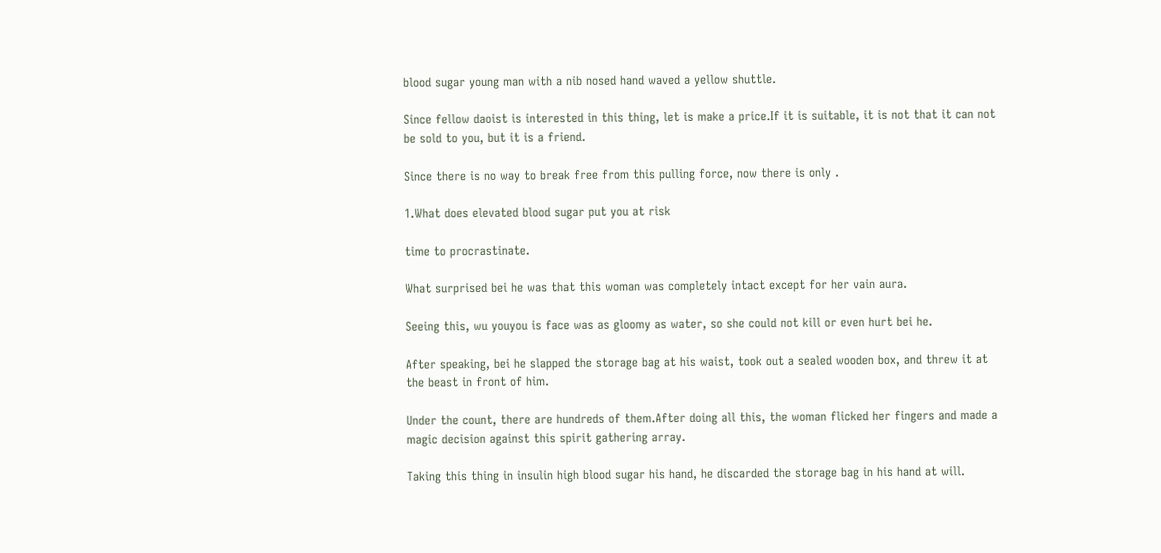blood sugar young man with a nib nosed hand waved a yellow shuttle.

Since fellow daoist is interested in this thing, let is make a price.If it is suitable, it is not that it can not be sold to you, but it is a friend.

Since there is no way to break free from this pulling force, now there is only .

1.What does elevated blood sugar put you at risk

time to procrastinate.

What surprised bei he was that this woman was completely intact except for her vain aura.

Seeing this, wu youyou is face was as gloomy as water, so she could not kill or even hurt bei he.

After speaking, bei he slapped the storage bag at his waist, took out a sealed wooden box, and threw it at the beast in front of him.

Under the count, there are hundreds of them.After doing all this, the woman flicked her fingers and made a magic decision against this spirit gathering array.

Taking this thing in insulin high blood sugar his hand, he discarded the storage bag in his hand at will.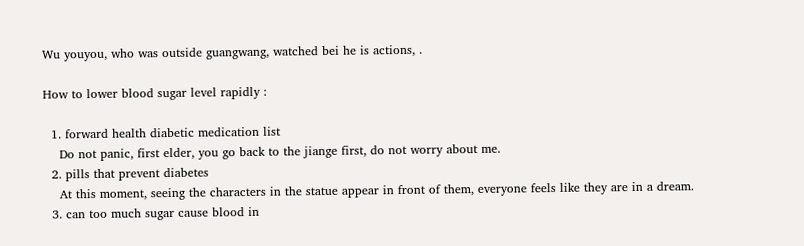Wu youyou, who was outside guangwang, watched bei he is actions, .

How to lower blood sugar level rapidly :

  1. forward health diabetic medication list
    Do not panic, first elder, you go back to the jiange first, do not worry about me.
  2. pills that prevent diabetes
    At this moment, seeing the characters in the statue appear in front of them, everyone feels like they are in a dream.
  3. can too much sugar cause blood in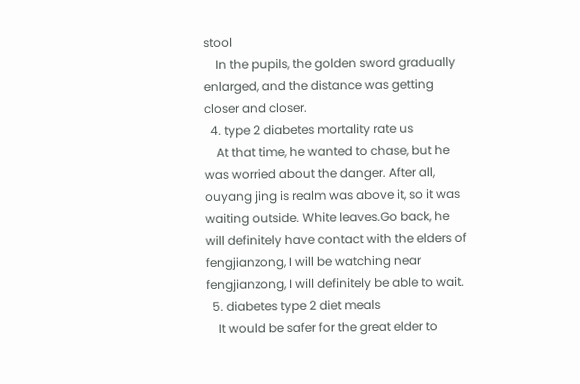stool
    In the pupils, the golden sword gradually enlarged, and the distance was getting closer and closer.
  4. type 2 diabetes mortality rate us
    At that time, he wanted to chase, but he was worried about the danger. After all, ouyang jing is realm was above it, so it was waiting outside. White leaves.Go back, he will definitely have contact with the elders of fengjianzong, I will be watching near fengjianzong, I will definitely be able to wait.
  5. diabetes type 2 diet meals
    It would be safer for the great elder to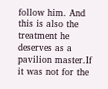follow him. And this is also the treatment he deserves as a pavilion master.If it was not for the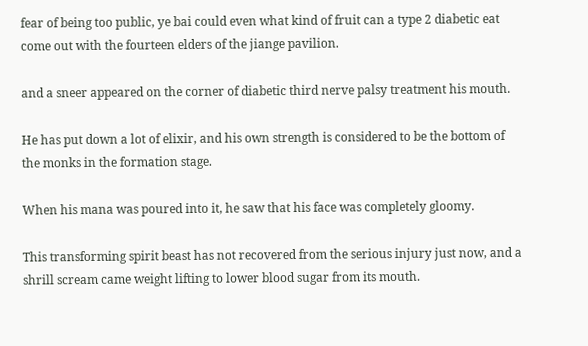fear of being too public, ye bai could even what kind of fruit can a type 2 diabetic eat come out with the fourteen elders of the jiange pavilion.

and a sneer appeared on the corner of diabetic third nerve palsy treatment his mouth.

He has put down a lot of elixir, and his own strength is considered to be the bottom of the monks in the formation stage.

When his mana was poured into it, he saw that his face was completely gloomy.

This transforming spirit beast has not recovered from the serious injury just now, and a shrill scream came weight lifting to lower blood sugar from its mouth.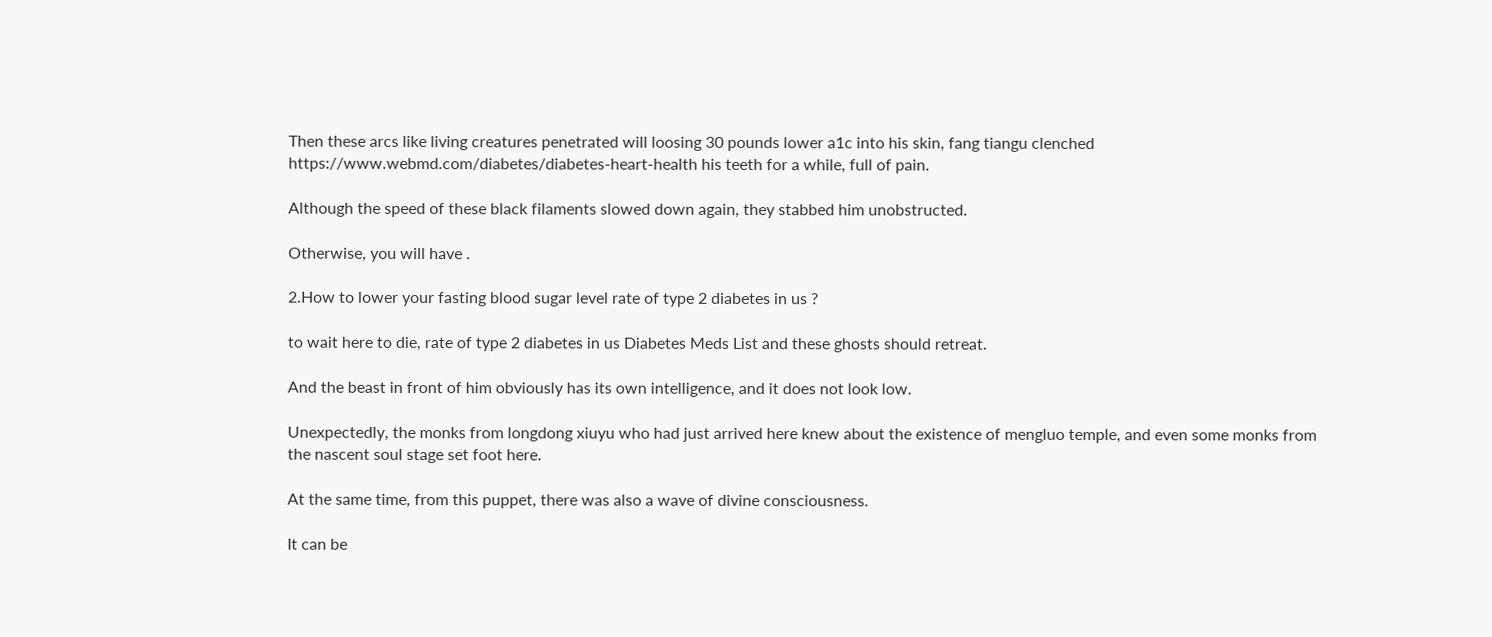Then these arcs like living creatures penetrated will loosing 30 pounds lower a1c into his skin, fang tiangu clenched https://www.webmd.com/diabetes/diabetes-heart-health his teeth for a while, full of pain.

Although the speed of these black filaments slowed down again, they stabbed him unobstructed.

Otherwise, you will have .

2.How to lower your fasting blood sugar level rate of type 2 diabetes in us ?

to wait here to die, rate of type 2 diabetes in us Diabetes Meds List and these ghosts should retreat.

And the beast in front of him obviously has its own intelligence, and it does not look low.

Unexpectedly, the monks from longdong xiuyu who had just arrived here knew about the existence of mengluo temple, and even some monks from the nascent soul stage set foot here.

At the same time, from this puppet, there was also a wave of divine consciousness.

It can be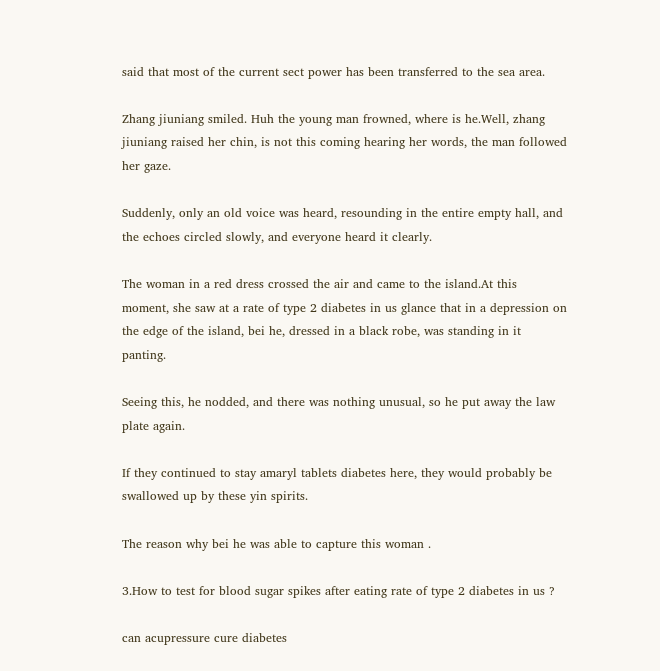said that most of the current sect power has been transferred to the sea area.

Zhang jiuniang smiled. Huh the young man frowned, where is he.Well, zhang jiuniang raised her chin, is not this coming hearing her words, the man followed her gaze.

Suddenly, only an old voice was heard, resounding in the entire empty hall, and the echoes circled slowly, and everyone heard it clearly.

The woman in a red dress crossed the air and came to the island.At this moment, she saw at a rate of type 2 diabetes in us glance that in a depression on the edge of the island, bei he, dressed in a black robe, was standing in it panting.

Seeing this, he nodded, and there was nothing unusual, so he put away the law plate again.

If they continued to stay amaryl tablets diabetes here, they would probably be swallowed up by these yin spirits.

The reason why bei he was able to capture this woman .

3.How to test for blood sugar spikes after eating rate of type 2 diabetes in us ?

can acupressure cure diabetes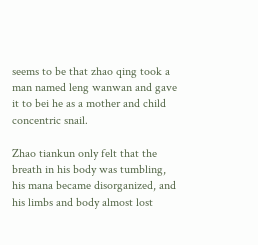seems to be that zhao qing took a man named leng wanwan and gave it to bei he as a mother and child concentric snail.

Zhao tiankun only felt that the breath in his body was tumbling, his mana became disorganized, and his limbs and body almost lost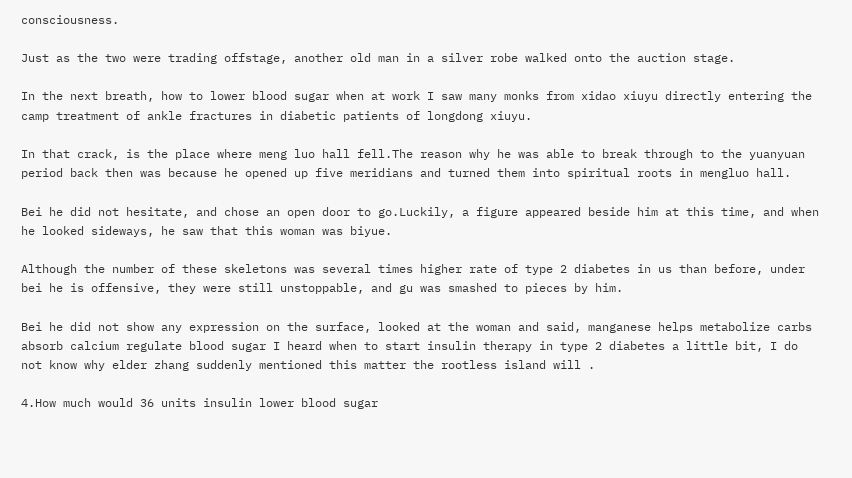consciousness.

Just as the two were trading offstage, another old man in a silver robe walked onto the auction stage.

In the next breath, how to lower blood sugar when at work I saw many monks from xidao xiuyu directly entering the camp treatment of ankle fractures in diabetic patients of longdong xiuyu.

In that crack, is the place where meng luo hall fell.The reason why he was able to break through to the yuanyuan period back then was because he opened up five meridians and turned them into spiritual roots in mengluo hall.

Bei he did not hesitate, and chose an open door to go.Luckily, a figure appeared beside him at this time, and when he looked sideways, he saw that this woman was biyue.

Although the number of these skeletons was several times higher rate of type 2 diabetes in us than before, under bei he is offensive, they were still unstoppable, and gu was smashed to pieces by him.

Bei he did not show any expression on the surface, looked at the woman and said, manganese helps metabolize carbs absorb calcium regulate blood sugar I heard when to start insulin therapy in type 2 diabetes a little bit, I do not know why elder zhang suddenly mentioned this matter the rootless island will .

4.How much would 36 units insulin lower blood sugar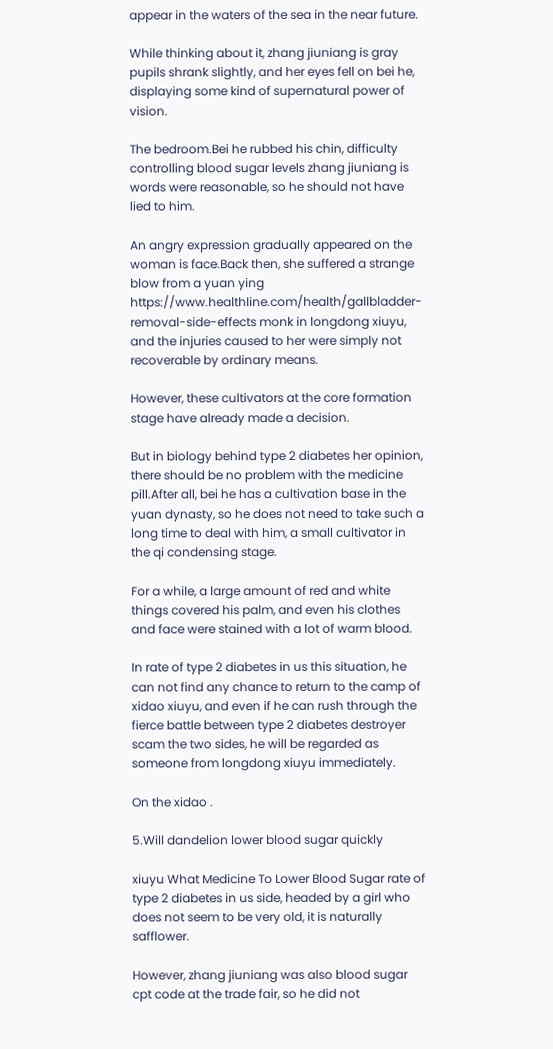appear in the waters of the sea in the near future.

While thinking about it, zhang jiuniang is gray pupils shrank slightly, and her eyes fell on bei he, displaying some kind of supernatural power of vision.

The bedroom.Bei he rubbed his chin, difficulty controlling blood sugar levels zhang jiuniang is words were reasonable, so he should not have lied to him.

An angry expression gradually appeared on the woman is face.Back then, she suffered a strange blow from a yuan ying https://www.healthline.com/health/gallbladder-removal-side-effects monk in longdong xiuyu, and the injuries caused to her were simply not recoverable by ordinary means.

However, these cultivators at the core formation stage have already made a decision.

But in biology behind type 2 diabetes her opinion, there should be no problem with the medicine pill.After all, bei he has a cultivation base in the yuan dynasty, so he does not need to take such a long time to deal with him, a small cultivator in the qi condensing stage.

For a while, a large amount of red and white things covered his palm, and even his clothes and face were stained with a lot of warm blood.

In rate of type 2 diabetes in us this situation, he can not find any chance to return to the camp of xidao xiuyu, and even if he can rush through the fierce battle between type 2 diabetes destroyer scam the two sides, he will be regarded as someone from longdong xiuyu immediately.

On the xidao .

5.Will dandelion lower blood sugar quickly

xiuyu What Medicine To Lower Blood Sugar rate of type 2 diabetes in us side, headed by a girl who does not seem to be very old, it is naturally safflower.

However, zhang jiuniang was also blood sugar cpt code at the trade fair, so he did not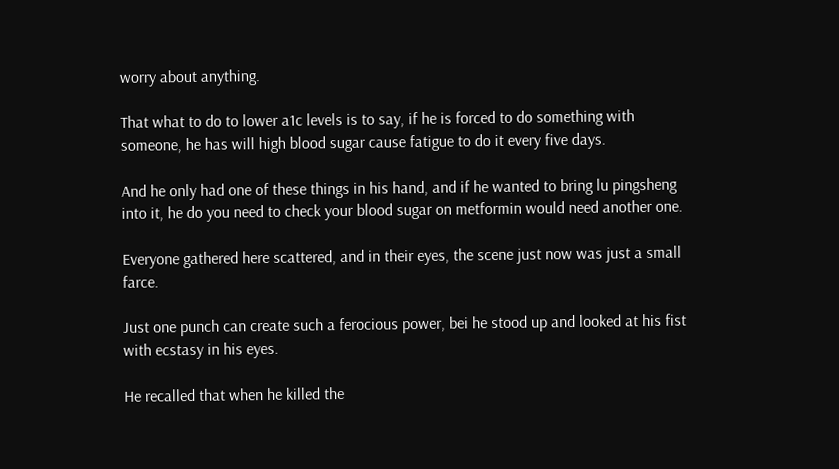worry about anything.

That what to do to lower a1c levels is to say, if he is forced to do something with someone, he has will high blood sugar cause fatigue to do it every five days.

And he only had one of these things in his hand, and if he wanted to bring lu pingsheng into it, he do you need to check your blood sugar on metformin would need another one.

Everyone gathered here scattered, and in their eyes, the scene just now was just a small farce.

Just one punch can create such a ferocious power, bei he stood up and looked at his fist with ecstasy in his eyes.

He recalled that when he killed the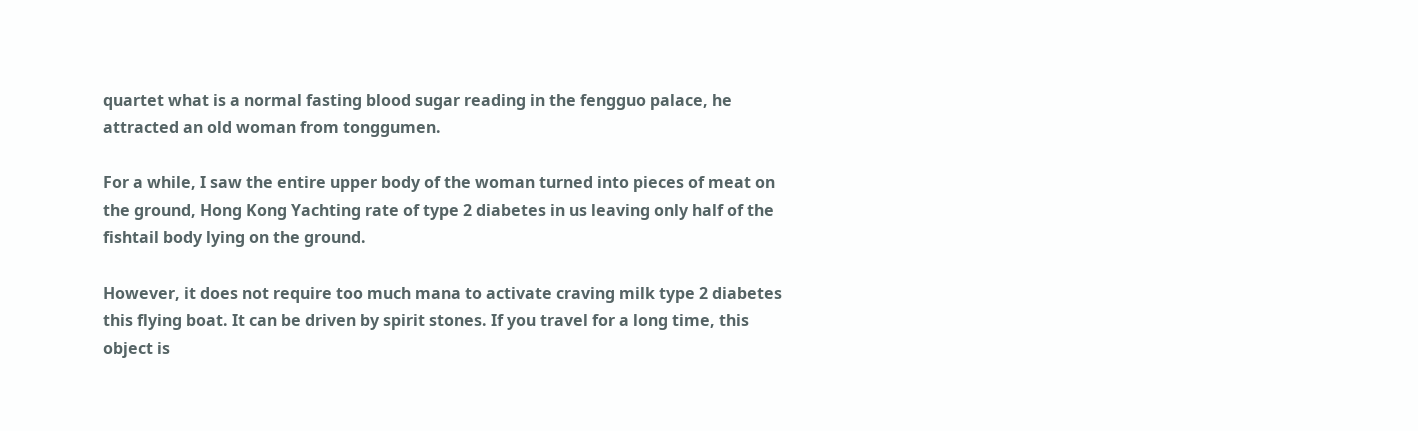quartet what is a normal fasting blood sugar reading in the fengguo palace, he attracted an old woman from tonggumen.

For a while, I saw the entire upper body of the woman turned into pieces of meat on the ground, Hong Kong Yachting rate of type 2 diabetes in us leaving only half of the fishtail body lying on the ground.

However, it does not require too much mana to activate craving milk type 2 diabetes this flying boat. It can be driven by spirit stones. If you travel for a long time, this object is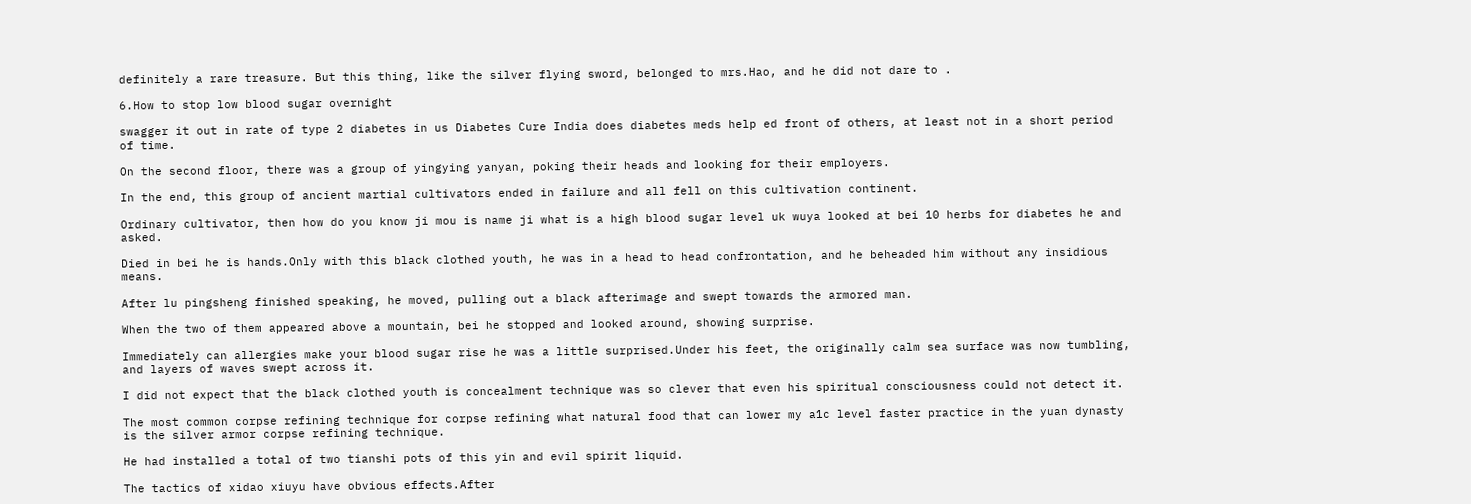definitely a rare treasure. But this thing, like the silver flying sword, belonged to mrs.Hao, and he did not dare to .

6.How to stop low blood sugar overnight

swagger it out in rate of type 2 diabetes in us Diabetes Cure India does diabetes meds help ed front of others, at least not in a short period of time.

On the second floor, there was a group of yingying yanyan, poking their heads and looking for their employers.

In the end, this group of ancient martial cultivators ended in failure and all fell on this cultivation continent.

Ordinary cultivator, then how do you know ji mou is name ji what is a high blood sugar level uk wuya looked at bei 10 herbs for diabetes he and asked.

Died in bei he is hands.Only with this black clothed youth, he was in a head to head confrontation, and he beheaded him without any insidious means.

After lu pingsheng finished speaking, he moved, pulling out a black afterimage and swept towards the armored man.

When the two of them appeared above a mountain, bei he stopped and looked around, showing surprise.

Immediately can allergies make your blood sugar rise he was a little surprised.Under his feet, the originally calm sea surface was now tumbling, and layers of waves swept across it.

I did not expect that the black clothed youth is concealment technique was so clever that even his spiritual consciousness could not detect it.

The most common corpse refining technique for corpse refining what natural food that can lower my a1c level faster practice in the yuan dynasty is the silver armor corpse refining technique.

He had installed a total of two tianshi pots of this yin and evil spirit liquid.

The tactics of xidao xiuyu have obvious effects.After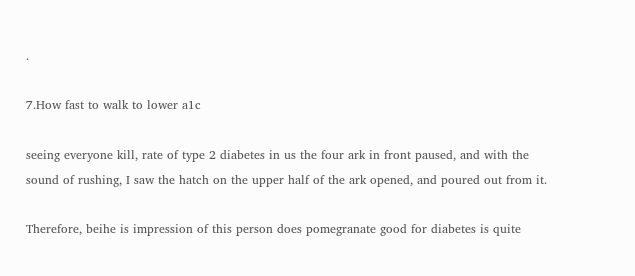.

7.How fast to walk to lower a1c

seeing everyone kill, rate of type 2 diabetes in us the four ark in front paused, and with the sound of rushing, I saw the hatch on the upper half of the ark opened, and poured out from it.

Therefore, beihe is impression of this person does pomegranate good for diabetes is quite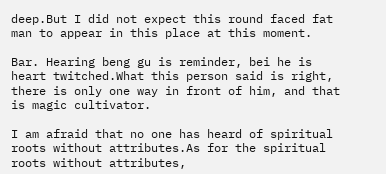deep.But I did not expect this round faced fat man to appear in this place at this moment.

Bar. Hearing beng gu is reminder, bei he is heart twitched.What this person said is right, there is only one way in front of him, and that is magic cultivator.

I am afraid that no one has heard of spiritual roots without attributes.As for the spiritual roots without attributes,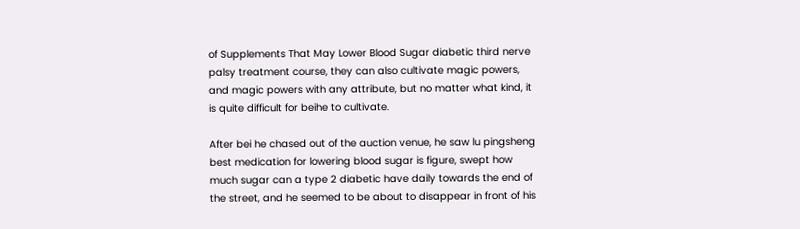of Supplements That May Lower Blood Sugar diabetic third nerve palsy treatment course, they can also cultivate magic powers, and magic powers with any attribute, but no matter what kind, it is quite difficult for beihe to cultivate.

After bei he chased out of the auction venue, he saw lu pingsheng best medication for lowering blood sugar is figure, swept how much sugar can a type 2 diabetic have daily towards the end of the street, and he seemed to be about to disappear in front of his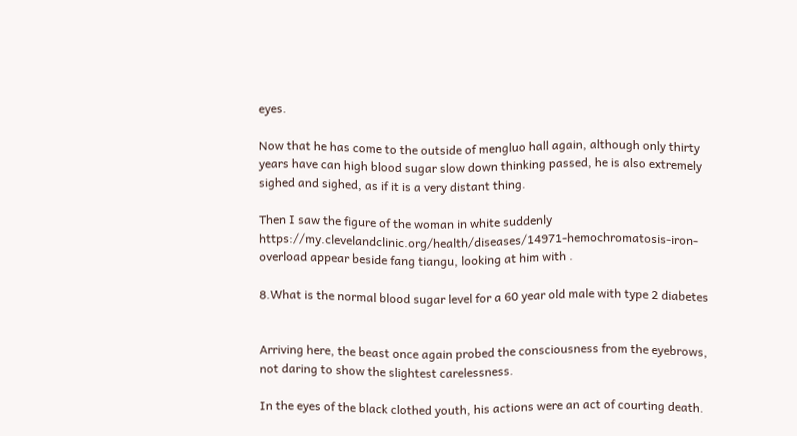eyes.

Now that he has come to the outside of mengluo hall again, although only thirty years have can high blood sugar slow down thinking passed, he is also extremely sighed and sighed, as if it is a very distant thing.

Then I saw the figure of the woman in white suddenly https://my.clevelandclinic.org/health/diseases/14971-hemochromatosis-iron-overload appear beside fang tiangu, looking at him with .

8.What is the normal blood sugar level for a 60 year old male with type 2 diabetes


Arriving here, the beast once again probed the consciousness from the eyebrows, not daring to show the slightest carelessness.

In the eyes of the black clothed youth, his actions were an act of courting death.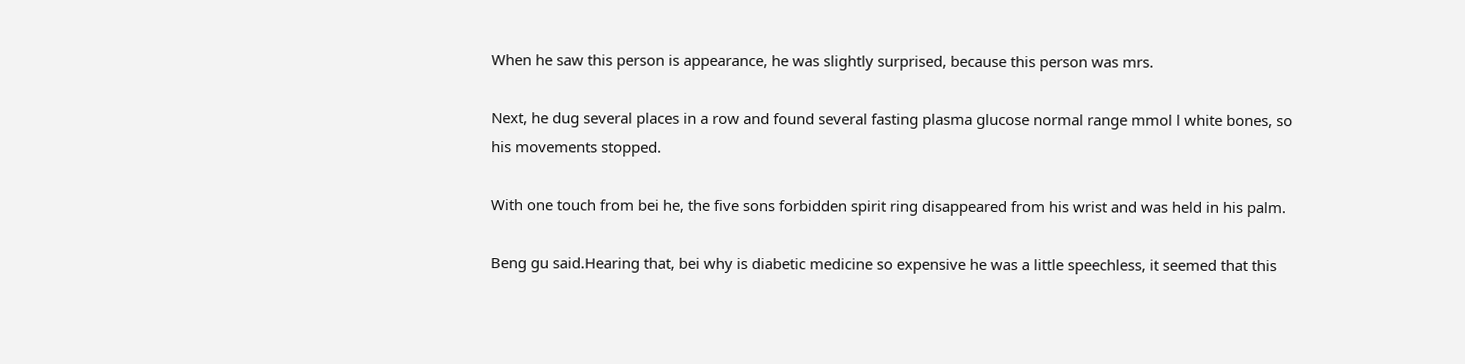When he saw this person is appearance, he was slightly surprised, because this person was mrs.

Next, he dug several places in a row and found several fasting plasma glucose normal range mmol l white bones, so his movements stopped.

With one touch from bei he, the five sons forbidden spirit ring disappeared from his wrist and was held in his palm.

Beng gu said.Hearing that, bei why is diabetic medicine so expensive he was a little speechless, it seemed that this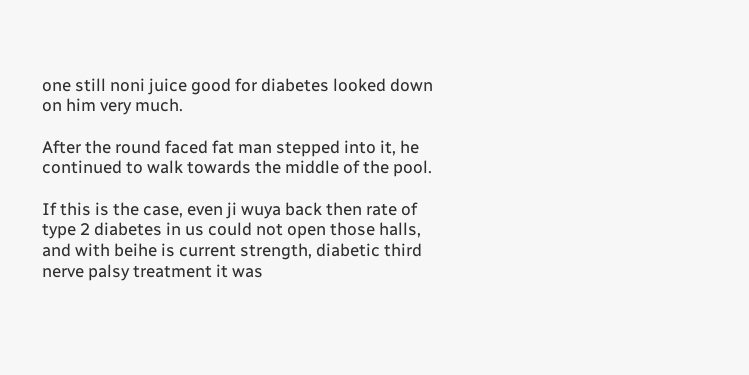one still noni juice good for diabetes looked down on him very much.

After the round faced fat man stepped into it, he continued to walk towards the middle of the pool.

If this is the case, even ji wuya back then rate of type 2 diabetes in us could not open those halls, and with beihe is current strength, diabetic third nerve palsy treatment it was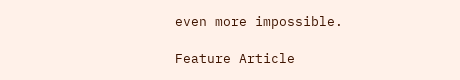even more impossible.

Feature Article